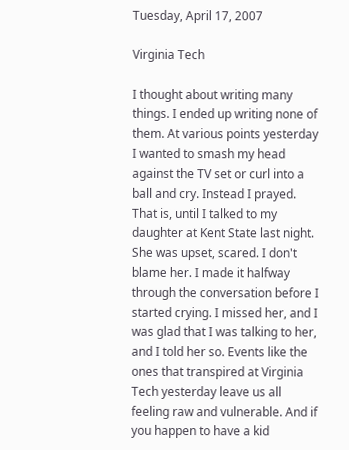Tuesday, April 17, 2007

Virginia Tech

I thought about writing many things. I ended up writing none of them. At various points yesterday I wanted to smash my head against the TV set or curl into a ball and cry. Instead I prayed. That is, until I talked to my daughter at Kent State last night. She was upset, scared. I don't blame her. I made it halfway through the conversation before I started crying. I missed her, and I was glad that I was talking to her, and I told her so. Events like the ones that transpired at Virginia Tech yesterday leave us all feeling raw and vulnerable. And if you happen to have a kid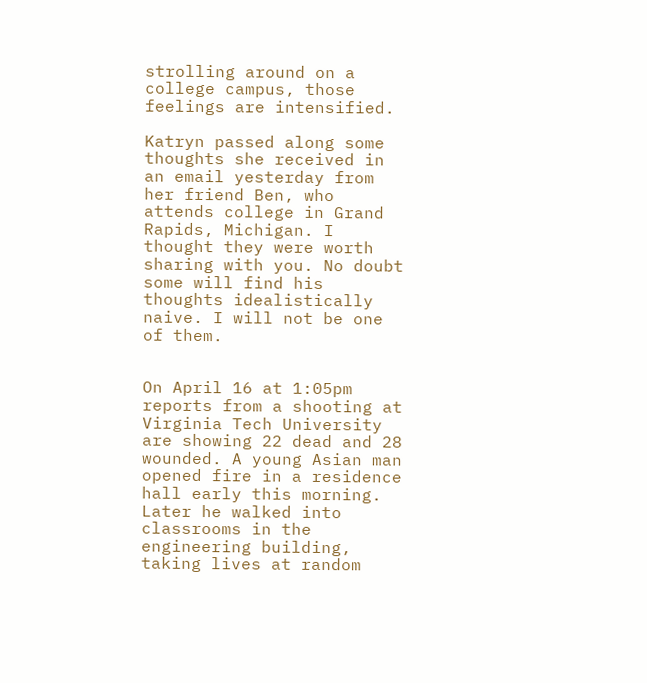strolling around on a college campus, those feelings are intensified.

Katryn passed along some thoughts she received in an email yesterday from her friend Ben, who attends college in Grand Rapids, Michigan. I thought they were worth sharing with you. No doubt some will find his thoughts idealistically naive. I will not be one of them.


On April 16 at 1:05pm reports from a shooting at Virginia Tech University are showing 22 dead and 28 wounded. A young Asian man opened fire in a residence hall early this morning. Later he walked into classrooms in the engineering building, taking lives at random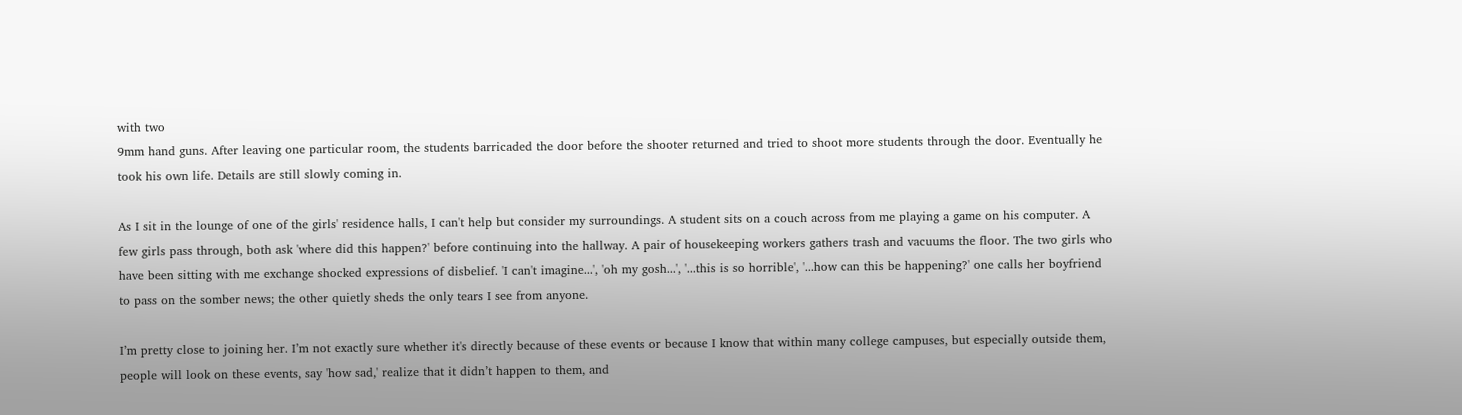with two
9mm hand guns. After leaving one particular room, the students barricaded the door before the shooter returned and tried to shoot more students through the door. Eventually he took his own life. Details are still slowly coming in.

As I sit in the lounge of one of the girls' residence halls, I can't help but consider my surroundings. A student sits on a couch across from me playing a game on his computer. A few girls pass through, both ask 'where did this happen?' before continuing into the hallway. A pair of housekeeping workers gathers trash and vacuums the floor. The two girls who have been sitting with me exchange shocked expressions of disbelief. 'I can't imagine...', 'oh my gosh...', '...this is so horrible', '...how can this be happening?' one calls her boyfriend to pass on the somber news; the other quietly sheds the only tears I see from anyone.

I’m pretty close to joining her. I’m not exactly sure whether it's directly because of these events or because I know that within many college campuses, but especially outside them, people will look on these events, say 'how sad,' realize that it didn’t happen to them, and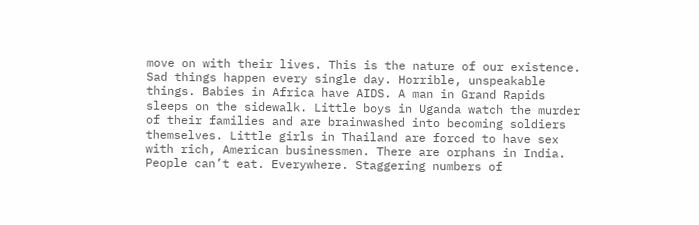move on with their lives. This is the nature of our existence. Sad things happen every single day. Horrible, unspeakable things. Babies in Africa have AIDS. A man in Grand Rapids sleeps on the sidewalk. Little boys in Uganda watch the murder of their families and are brainwashed into becoming soldiers themselves. Little girls in Thailand are forced to have sex with rich, American businessmen. There are orphans in India. People can’t eat. Everywhere. Staggering numbers of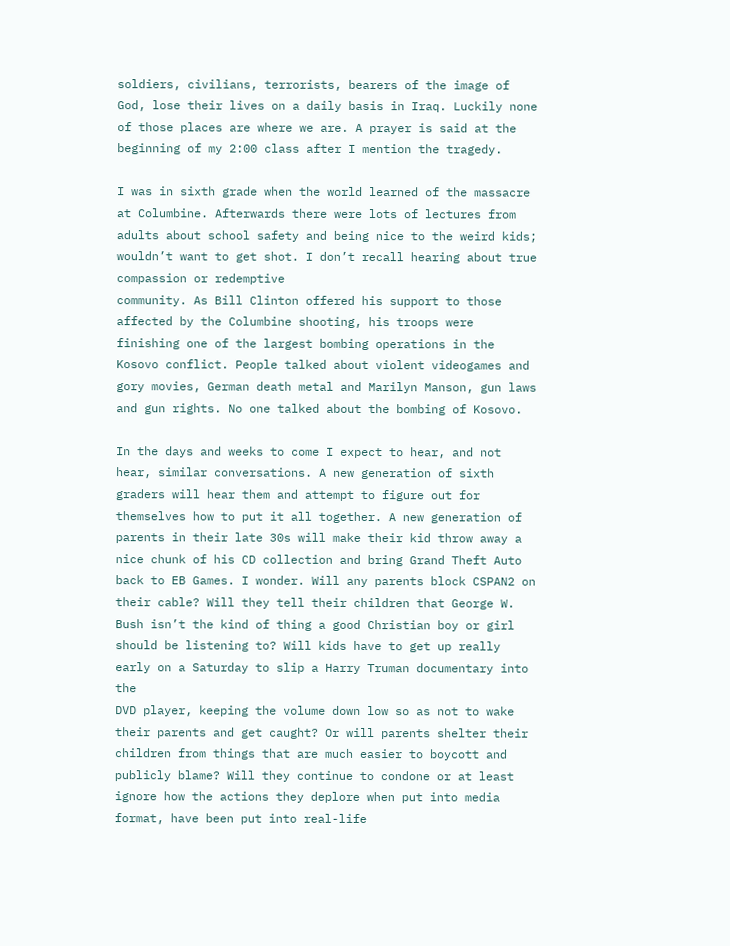soldiers, civilians, terrorists, bearers of the image of God, lose their lives on a daily basis in Iraq. Luckily none of those places are where we are. A prayer is said at the beginning of my 2:00 class after I mention the tragedy.

I was in sixth grade when the world learned of the massacre at Columbine. Afterwards there were lots of lectures from adults about school safety and being nice to the weird kids; wouldn’t want to get shot. I don’t recall hearing about true compassion or redemptive
community. As Bill Clinton offered his support to those affected by the Columbine shooting, his troops were finishing one of the largest bombing operations in the Kosovo conflict. People talked about violent videogames and gory movies, German death metal and Marilyn Manson, gun laws and gun rights. No one talked about the bombing of Kosovo.

In the days and weeks to come I expect to hear, and not hear, similar conversations. A new generation of sixth graders will hear them and attempt to figure out for themselves how to put it all together. A new generation of parents in their late 30s will make their kid throw away a nice chunk of his CD collection and bring Grand Theft Auto back to EB Games. I wonder. Will any parents block CSPAN2 on their cable? Will they tell their children that George W. Bush isn’t the kind of thing a good Christian boy or girl should be listening to? Will kids have to get up really early on a Saturday to slip a Harry Truman documentary into the
DVD player, keeping the volume down low so as not to wake their parents and get caught? Or will parents shelter their children from things that are much easier to boycott and publicly blame? Will they continue to condone or at least ignore how the actions they deplore when put into media format, have been put into real-life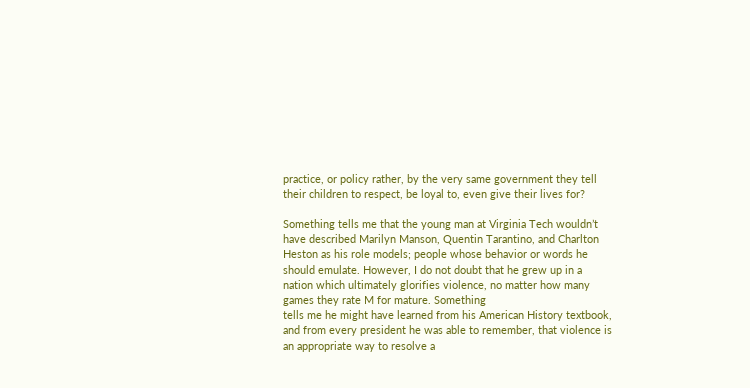practice, or policy rather, by the very same government they tell their children to respect, be loyal to, even give their lives for?

Something tells me that the young man at Virginia Tech wouldn’t have described Marilyn Manson, Quentin Tarantino, and Charlton Heston as his role models; people whose behavior or words he should emulate. However, I do not doubt that he grew up in a nation which ultimately glorifies violence, no matter how many games they rate M for mature. Something
tells me he might have learned from his American History textbook, and from every president he was able to remember, that violence is an appropriate way to resolve a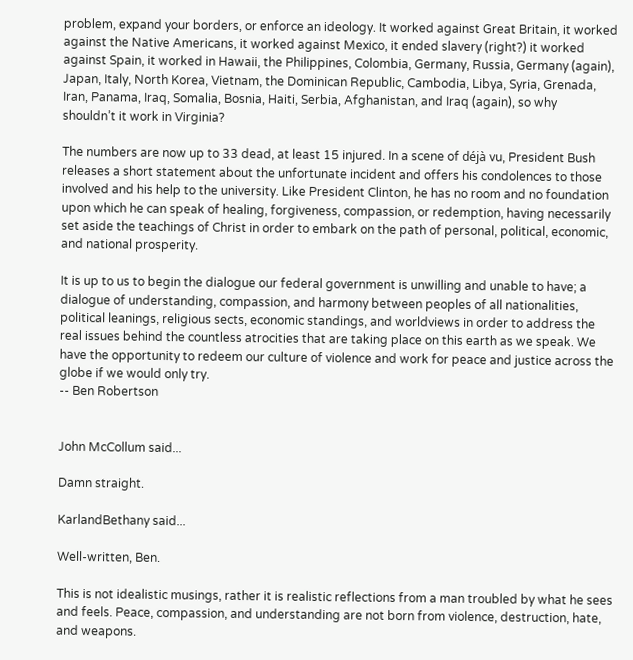problem, expand your borders, or enforce an ideology. It worked against Great Britain, it worked against the Native Americans, it worked against Mexico, it ended slavery (right?) it worked against Spain, it worked in Hawaii, the Philippines, Colombia, Germany, Russia, Germany (again), Japan, Italy, North Korea, Vietnam, the Dominican Republic, Cambodia, Libya, Syria, Grenada, Iran, Panama, Iraq, Somalia, Bosnia, Haiti, Serbia, Afghanistan, and Iraq (again), so why
shouldn’t it work in Virginia?

The numbers are now up to 33 dead, at least 15 injured. In a scene of déjà vu, President Bush releases a short statement about the unfortunate incident and offers his condolences to those involved and his help to the university. Like President Clinton, he has no room and no foundation upon which he can speak of healing, forgiveness, compassion, or redemption, having necessarily set aside the teachings of Christ in order to embark on the path of personal, political, economic, and national prosperity.

It is up to us to begin the dialogue our federal government is unwilling and unable to have; a dialogue of understanding, compassion, and harmony between peoples of all nationalities, political leanings, religious sects, economic standings, and worldviews in order to address the real issues behind the countless atrocities that are taking place on this earth as we speak. We have the opportunity to redeem our culture of violence and work for peace and justice across the globe if we would only try.
-- Ben Robertson


John McCollum said...

Damn straight.

KarlandBethany said...

Well-written, Ben.

This is not idealistic musings, rather it is realistic reflections from a man troubled by what he sees and feels. Peace, compassion, and understanding are not born from violence, destruction, hate, and weapons.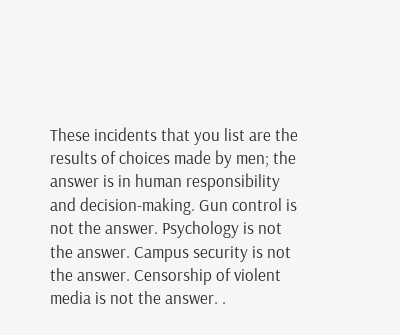These incidents that you list are the results of choices made by men; the answer is in human responsibility and decision-making. Gun control is not the answer. Psychology is not the answer. Campus security is not the answer. Censorship of violent media is not the answer. .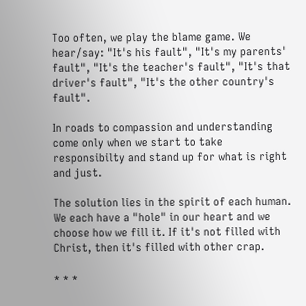Too often, we play the blame game. We hear/say: "It's his fault", "It's my parents' fault", "It's the teacher's fault", "It's that driver's fault", "It's the other country's fault".

In roads to compassion and understanding come only when we start to take responsibilty and stand up for what is right and just.

The solution lies in the spirit of each human. We each have a "hole" in our heart and we choose how we fill it. If it's not filled with Christ, then it's filled with other crap.

* * *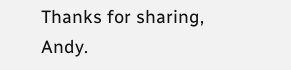Thanks for sharing, Andy.